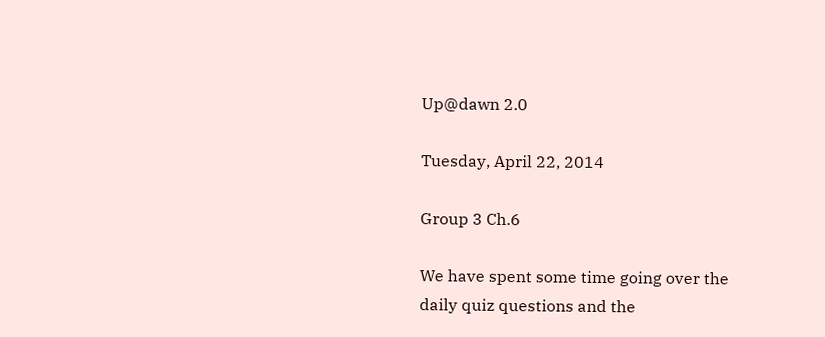Up@dawn 2.0

Tuesday, April 22, 2014

Group 3 Ch.6

We have spent some time going over the daily quiz questions and the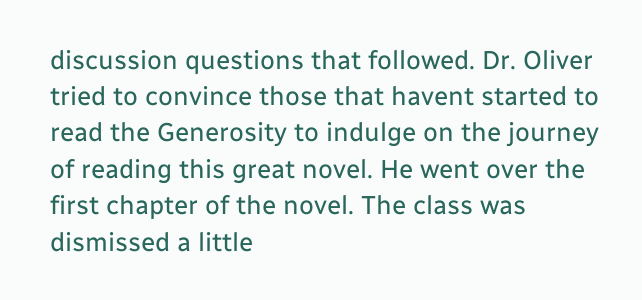discussion questions that followed. Dr. Oliver tried to convince those that havent started to read the Generosity to indulge on the journey of reading this great novel. He went over the first chapter of the novel. The class was dismissed a little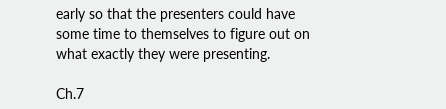early so that the presenters could have some time to themselves to figure out on what exactly they were presenting.

Ch.7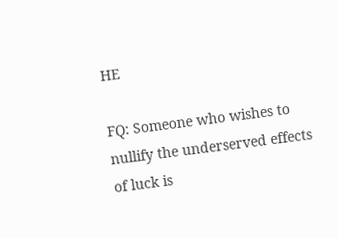HE

FQ: Someone who wishes to nullify the underserved effects of luck is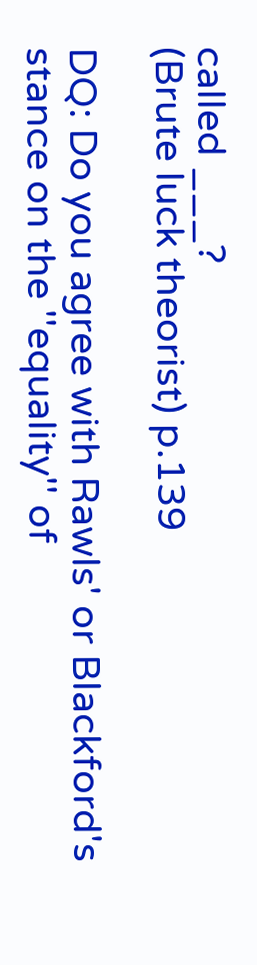called ___?
(Brute luck theorist) p.139

DQ: Do you agree with Rawls' or Blackford's stance on the ''equality'' of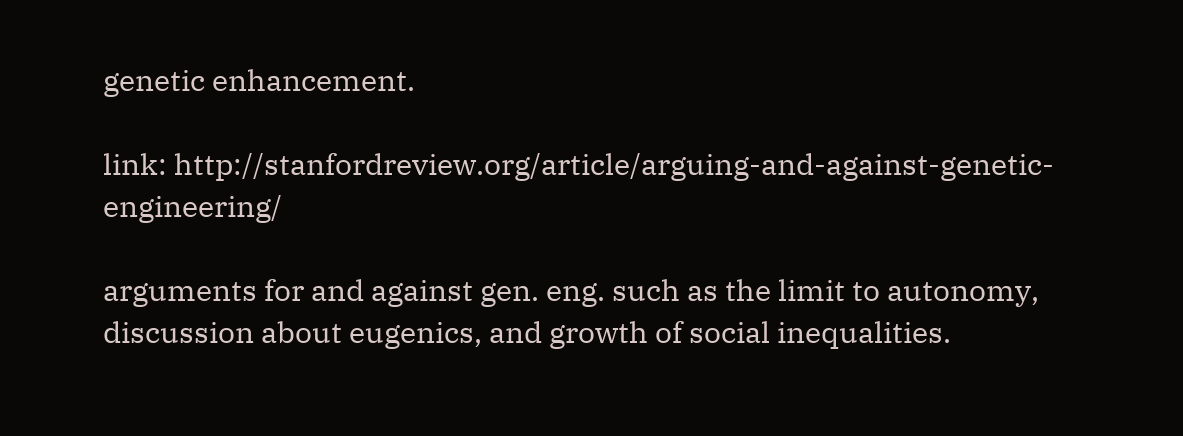genetic enhancement.

link: http://stanfordreview.org/article/arguing-and-against-genetic-engineering/

arguments for and against gen. eng. such as the limit to autonomy, discussion about eugenics, and growth of social inequalities.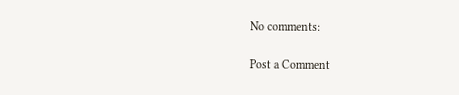No comments:

Post a Comment